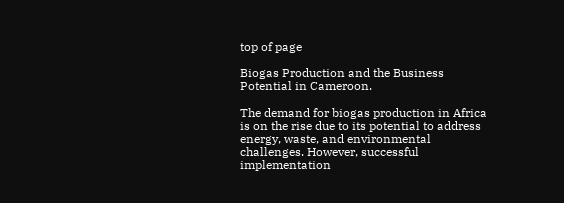top of page

Biogas Production and the Business Potential in Cameroon.

The demand for biogas production in Africa is on the rise due to its potential to address energy, waste, and environmental challenges. However, successful implementation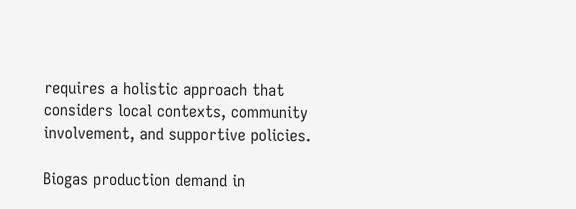requires a holistic approach that considers local contexts, community involvement, and supportive policies.

Biogas production demand in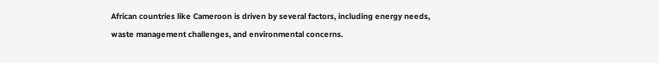African countries like Cameroon is driven by several factors, including energy needs, waste management challenges, and environmental concerns.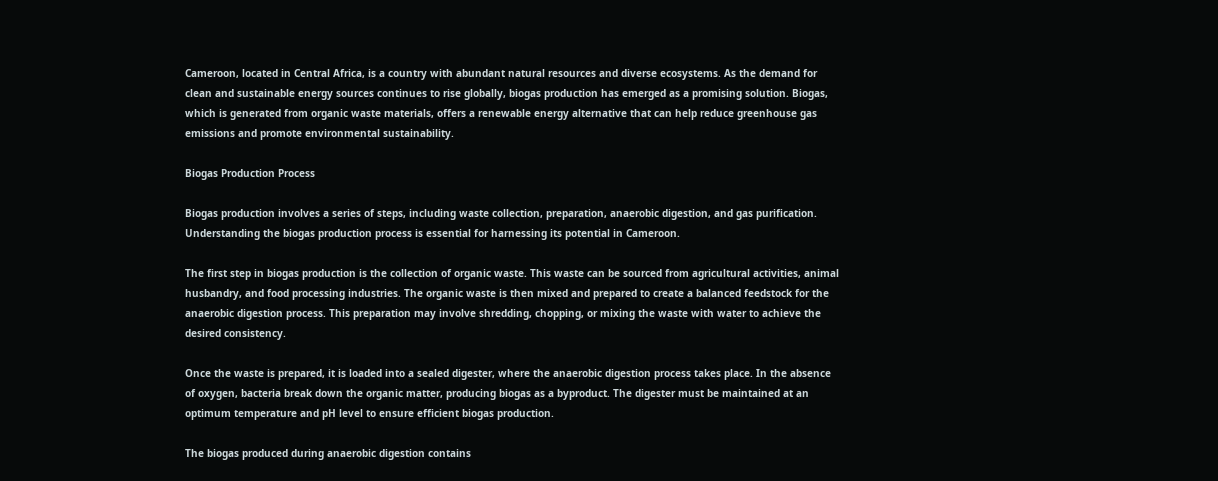Cameroon, located in Central Africa, is a country with abundant natural resources and diverse ecosystems. As the demand for clean and sustainable energy sources continues to rise globally, biogas production has emerged as a promising solution. Biogas, which is generated from organic waste materials, offers a renewable energy alternative that can help reduce greenhouse gas emissions and promote environmental sustainability.

Biogas Production Process

Biogas production involves a series of steps, including waste collection, preparation, anaerobic digestion, and gas purification. Understanding the biogas production process is essential for harnessing its potential in Cameroon.

The first step in biogas production is the collection of organic waste. This waste can be sourced from agricultural activities, animal husbandry, and food processing industries. The organic waste is then mixed and prepared to create a balanced feedstock for the anaerobic digestion process. This preparation may involve shredding, chopping, or mixing the waste with water to achieve the desired consistency.

Once the waste is prepared, it is loaded into a sealed digester, where the anaerobic digestion process takes place. In the absence of oxygen, bacteria break down the organic matter, producing biogas as a byproduct. The digester must be maintained at an optimum temperature and pH level to ensure efficient biogas production.

The biogas produced during anaerobic digestion contains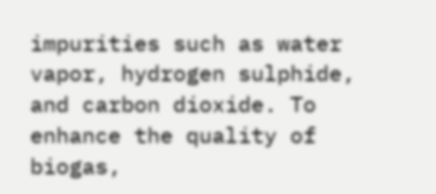impurities such as water vapor, hydrogen sulphide, and carbon dioxide. To enhance the quality of biogas,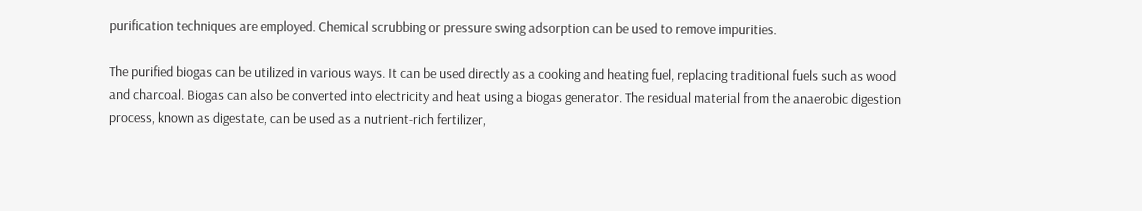purification techniques are employed. Chemical scrubbing or pressure swing adsorption can be used to remove impurities.

The purified biogas can be utilized in various ways. It can be used directly as a cooking and heating fuel, replacing traditional fuels such as wood and charcoal. Biogas can also be converted into electricity and heat using a biogas generator. The residual material from the anaerobic digestion process, known as digestate, can be used as a nutrient-rich fertilizer,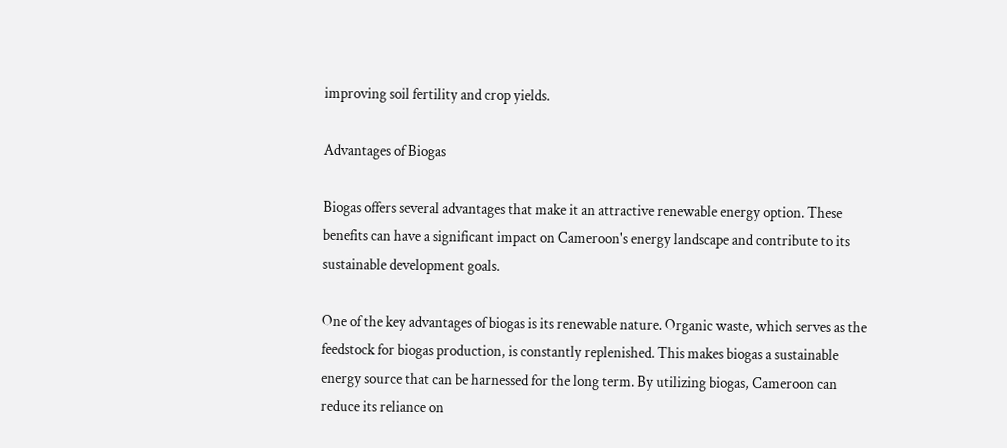improving soil fertility and crop yields.

Advantages of Biogas

Biogas offers several advantages that make it an attractive renewable energy option. These benefits can have a significant impact on Cameroon's energy landscape and contribute to its sustainable development goals.

One of the key advantages of biogas is its renewable nature. Organic waste, which serves as the feedstock for biogas production, is constantly replenished. This makes biogas a sustainable energy source that can be harnessed for the long term. By utilizing biogas, Cameroon can reduce its reliance on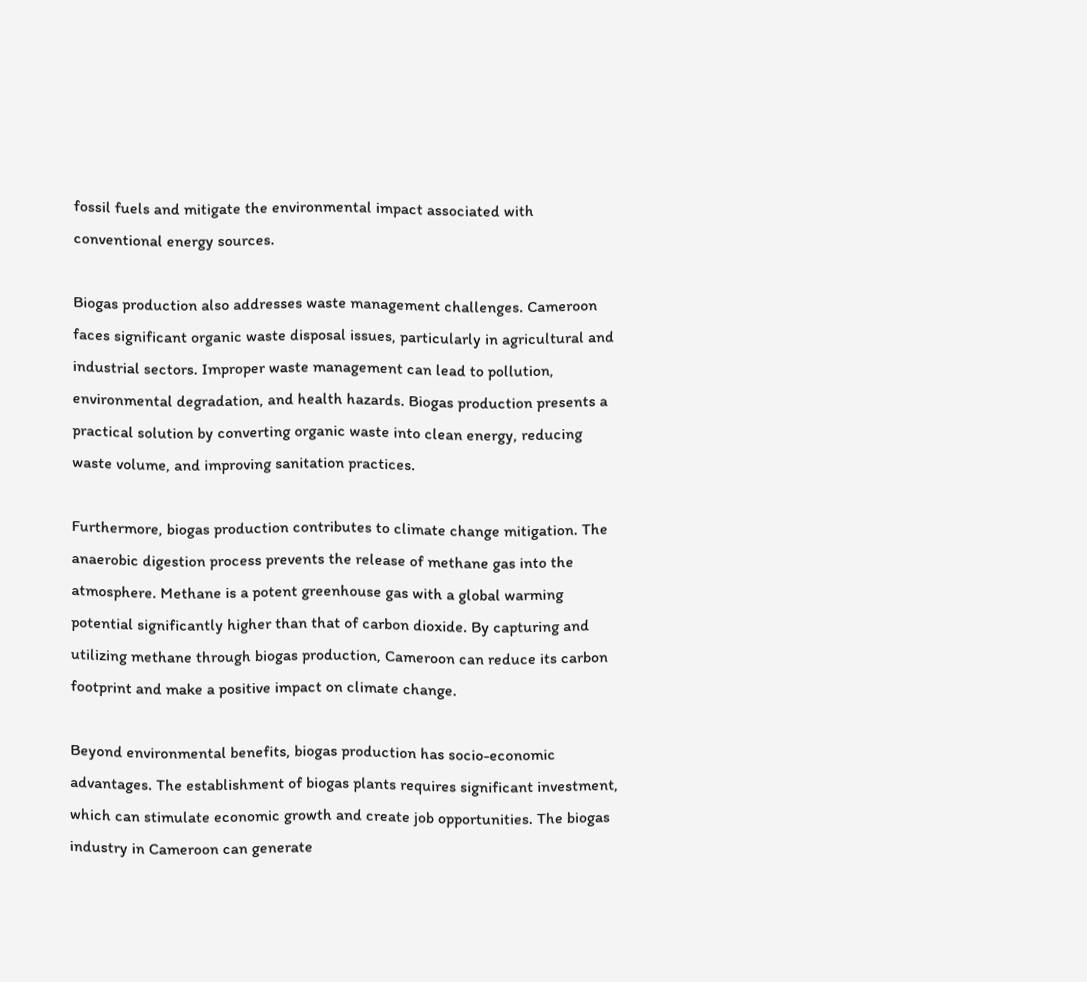fossil fuels and mitigate the environmental impact associated with conventional energy sources.

Biogas production also addresses waste management challenges. Cameroon faces significant organic waste disposal issues, particularly in agricultural and industrial sectors. Improper waste management can lead to pollution, environmental degradation, and health hazards. Biogas production presents a practical solution by converting organic waste into clean energy, reducing waste volume, and improving sanitation practices.

Furthermore, biogas production contributes to climate change mitigation. The anaerobic digestion process prevents the release of methane gas into the atmosphere. Methane is a potent greenhouse gas with a global warming potential significantly higher than that of carbon dioxide. By capturing and utilizing methane through biogas production, Cameroon can reduce its carbon footprint and make a positive impact on climate change.

Beyond environmental benefits, biogas production has socio-economic advantages. The establishment of biogas plants requires significant investment, which can stimulate economic growth and create job opportunities. The biogas industry in Cameroon can generate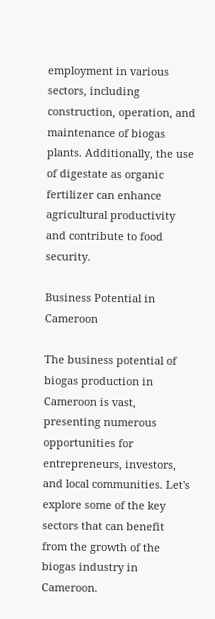employment in various sectors, including construction, operation, and maintenance of biogas plants. Additionally, the use of digestate as organic fertilizer can enhance agricultural productivity and contribute to food security.

Business Potential in Cameroon

The business potential of biogas production in Cameroon is vast, presenting numerous opportunities for entrepreneurs, investors, and local communities. Let's explore some of the key sectors that can benefit from the growth of the biogas industry in Cameroon.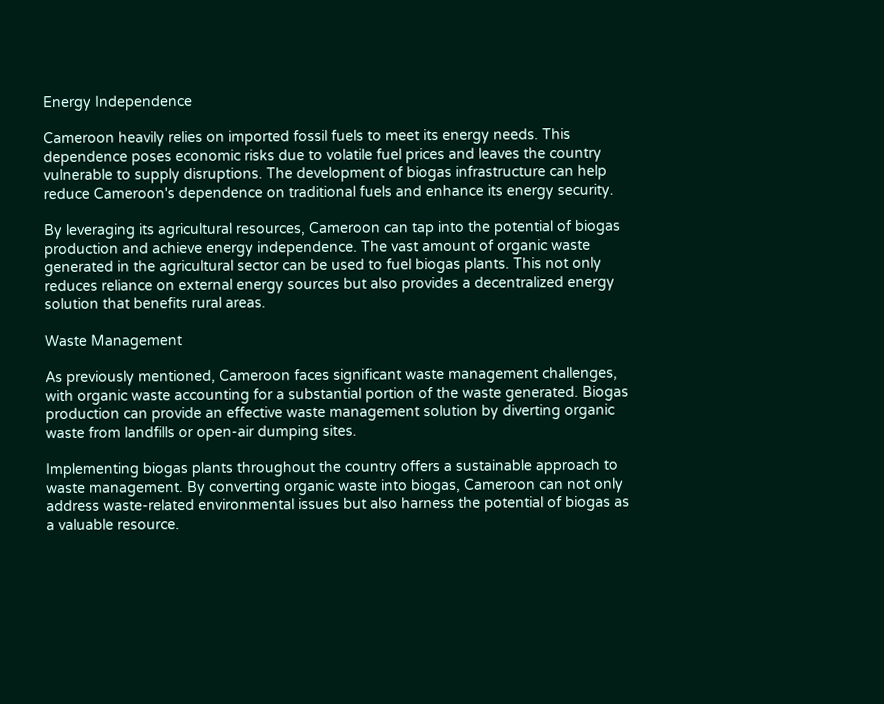Energy Independence

Cameroon heavily relies on imported fossil fuels to meet its energy needs. This dependence poses economic risks due to volatile fuel prices and leaves the country vulnerable to supply disruptions. The development of biogas infrastructure can help reduce Cameroon's dependence on traditional fuels and enhance its energy security.

By leveraging its agricultural resources, Cameroon can tap into the potential of biogas production and achieve energy independence. The vast amount of organic waste generated in the agricultural sector can be used to fuel biogas plants. This not only reduces reliance on external energy sources but also provides a decentralized energy solution that benefits rural areas.

Waste Management

As previously mentioned, Cameroon faces significant waste management challenges, with organic waste accounting for a substantial portion of the waste generated. Biogas production can provide an effective waste management solution by diverting organic waste from landfills or open-air dumping sites.

Implementing biogas plants throughout the country offers a sustainable approach to waste management. By converting organic waste into biogas, Cameroon can not only address waste-related environmental issues but also harness the potential of biogas as a valuable resource.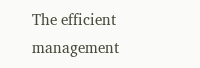The efficient management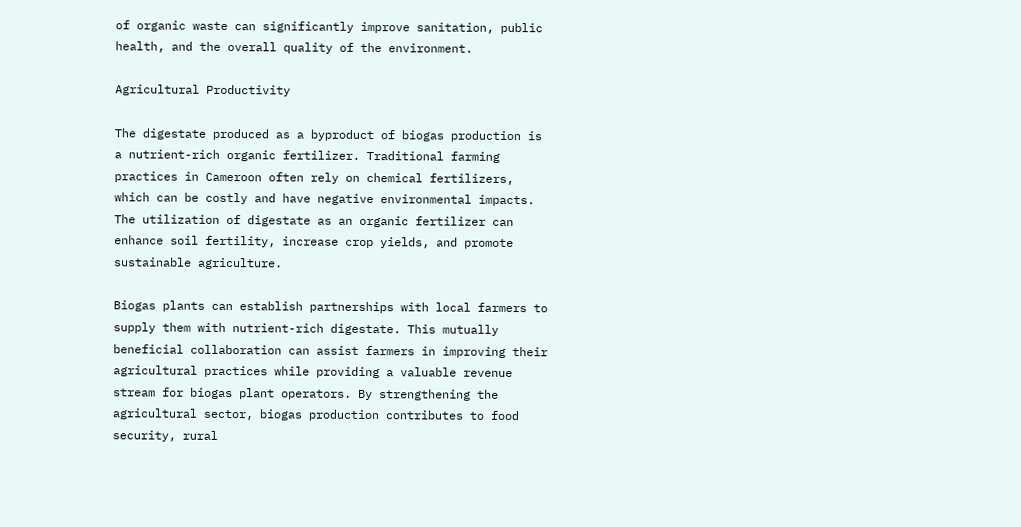of organic waste can significantly improve sanitation, public health, and the overall quality of the environment.

Agricultural Productivity

The digestate produced as a byproduct of biogas production is a nutrient-rich organic fertilizer. Traditional farming practices in Cameroon often rely on chemical fertilizers, which can be costly and have negative environmental impacts. The utilization of digestate as an organic fertilizer can enhance soil fertility, increase crop yields, and promote sustainable agriculture.

Biogas plants can establish partnerships with local farmers to supply them with nutrient-rich digestate. This mutually beneficial collaboration can assist farmers in improving their agricultural practices while providing a valuable revenue stream for biogas plant operators. By strengthening the agricultural sector, biogas production contributes to food security, rural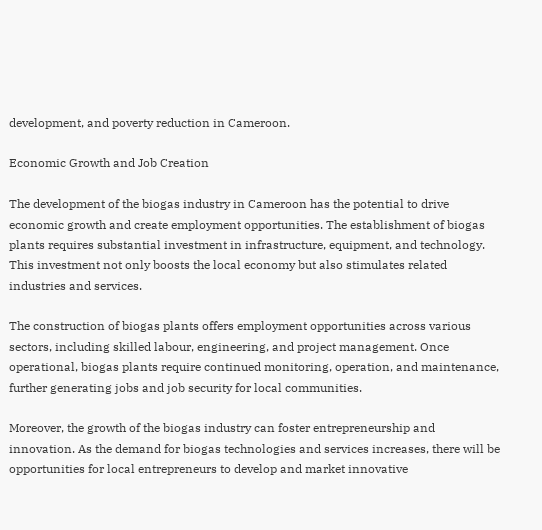development, and poverty reduction in Cameroon.

Economic Growth and Job Creation

The development of the biogas industry in Cameroon has the potential to drive economic growth and create employment opportunities. The establishment of biogas plants requires substantial investment in infrastructure, equipment, and technology. This investment not only boosts the local economy but also stimulates related industries and services.

The construction of biogas plants offers employment opportunities across various sectors, including skilled labour, engineering, and project management. Once operational, biogas plants require continued monitoring, operation, and maintenance, further generating jobs and job security for local communities.

Moreover, the growth of the biogas industry can foster entrepreneurship and innovation. As the demand for biogas technologies and services increases, there will be opportunities for local entrepreneurs to develop and market innovative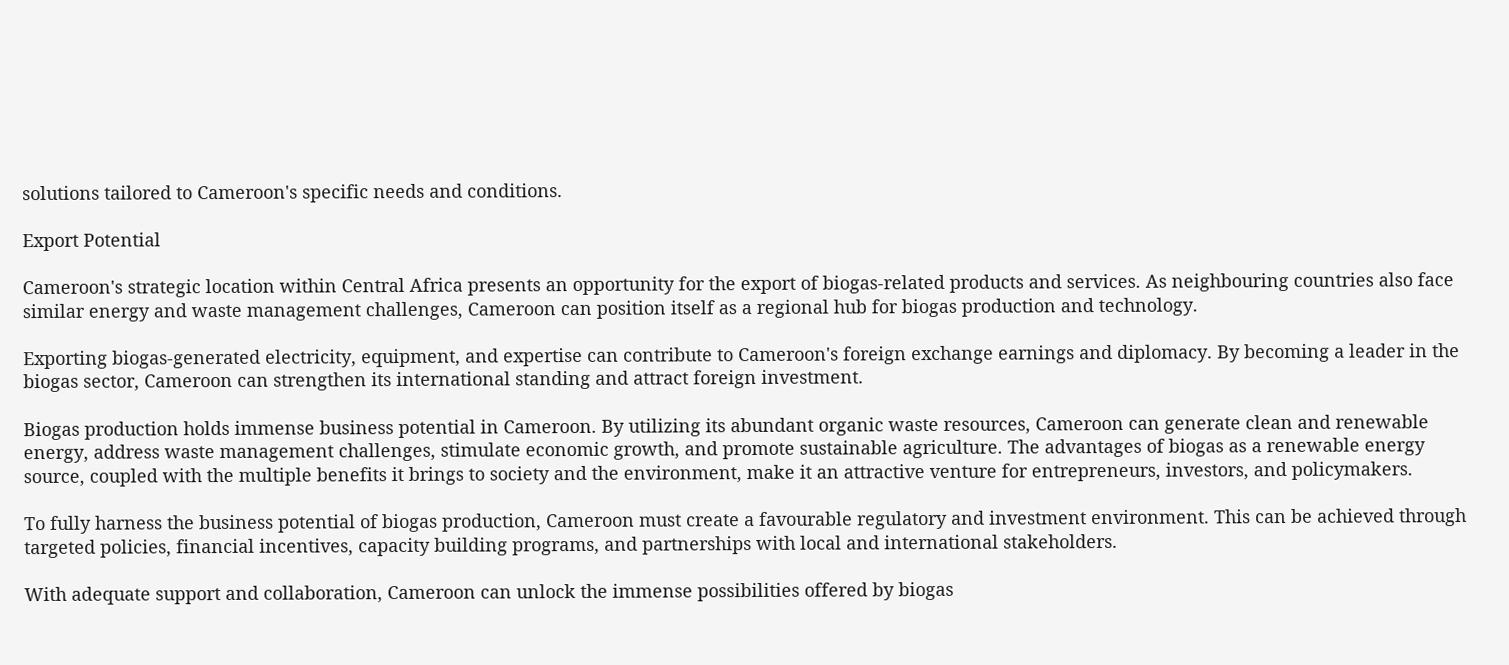solutions tailored to Cameroon's specific needs and conditions.

Export Potential

Cameroon's strategic location within Central Africa presents an opportunity for the export of biogas-related products and services. As neighbouring countries also face similar energy and waste management challenges, Cameroon can position itself as a regional hub for biogas production and technology.

Exporting biogas-generated electricity, equipment, and expertise can contribute to Cameroon's foreign exchange earnings and diplomacy. By becoming a leader in the biogas sector, Cameroon can strengthen its international standing and attract foreign investment.

Biogas production holds immense business potential in Cameroon. By utilizing its abundant organic waste resources, Cameroon can generate clean and renewable energy, address waste management challenges, stimulate economic growth, and promote sustainable agriculture. The advantages of biogas as a renewable energy source, coupled with the multiple benefits it brings to society and the environment, make it an attractive venture for entrepreneurs, investors, and policymakers.

To fully harness the business potential of biogas production, Cameroon must create a favourable regulatory and investment environment. This can be achieved through targeted policies, financial incentives, capacity building programs, and partnerships with local and international stakeholders.

With adequate support and collaboration, Cameroon can unlock the immense possibilities offered by biogas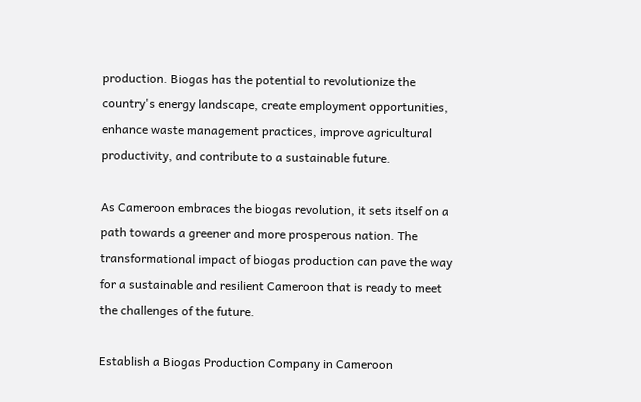production. Biogas has the potential to revolutionize the country's energy landscape, create employment opportunities, enhance waste management practices, improve agricultural productivity, and contribute to a sustainable future.

As Cameroon embraces the biogas revolution, it sets itself on a path towards a greener and more prosperous nation. The transformational impact of biogas production can pave the way for a sustainable and resilient Cameroon that is ready to meet the challenges of the future.

Establish a Biogas Production Company in Cameroon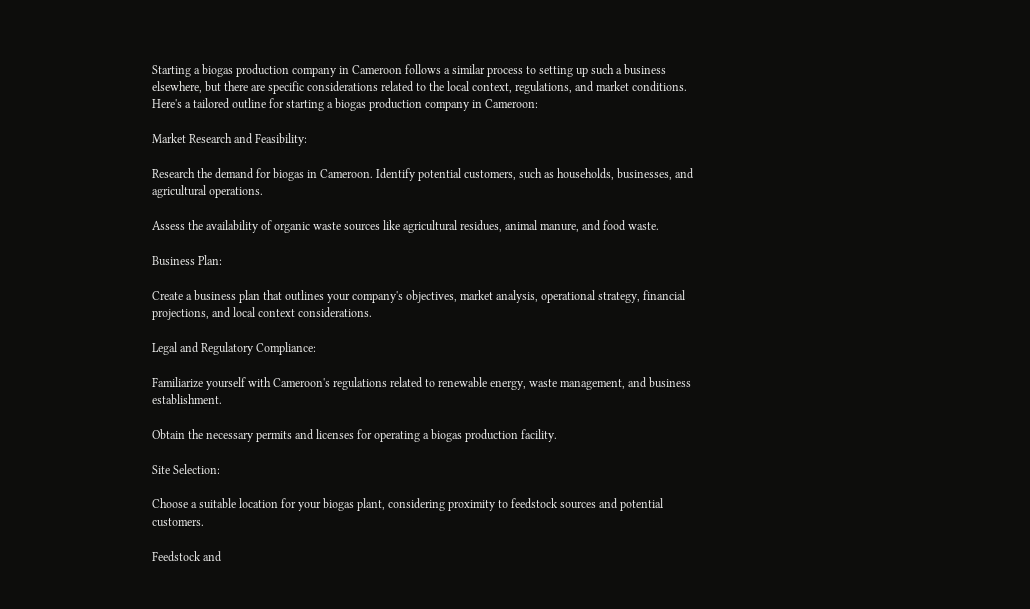Starting a biogas production company in Cameroon follows a similar process to setting up such a business elsewhere, but there are specific considerations related to the local context, regulations, and market conditions. Here's a tailored outline for starting a biogas production company in Cameroon:

Market Research and Feasibility:

Research the demand for biogas in Cameroon. Identify potential customers, such as households, businesses, and agricultural operations.

Assess the availability of organic waste sources like agricultural residues, animal manure, and food waste.

Business Plan:

Create a business plan that outlines your company's objectives, market analysis, operational strategy, financial projections, and local context considerations.

Legal and Regulatory Compliance:

Familiarize yourself with Cameroon's regulations related to renewable energy, waste management, and business establishment.

Obtain the necessary permits and licenses for operating a biogas production facility.

Site Selection:

Choose a suitable location for your biogas plant, considering proximity to feedstock sources and potential customers.

Feedstock and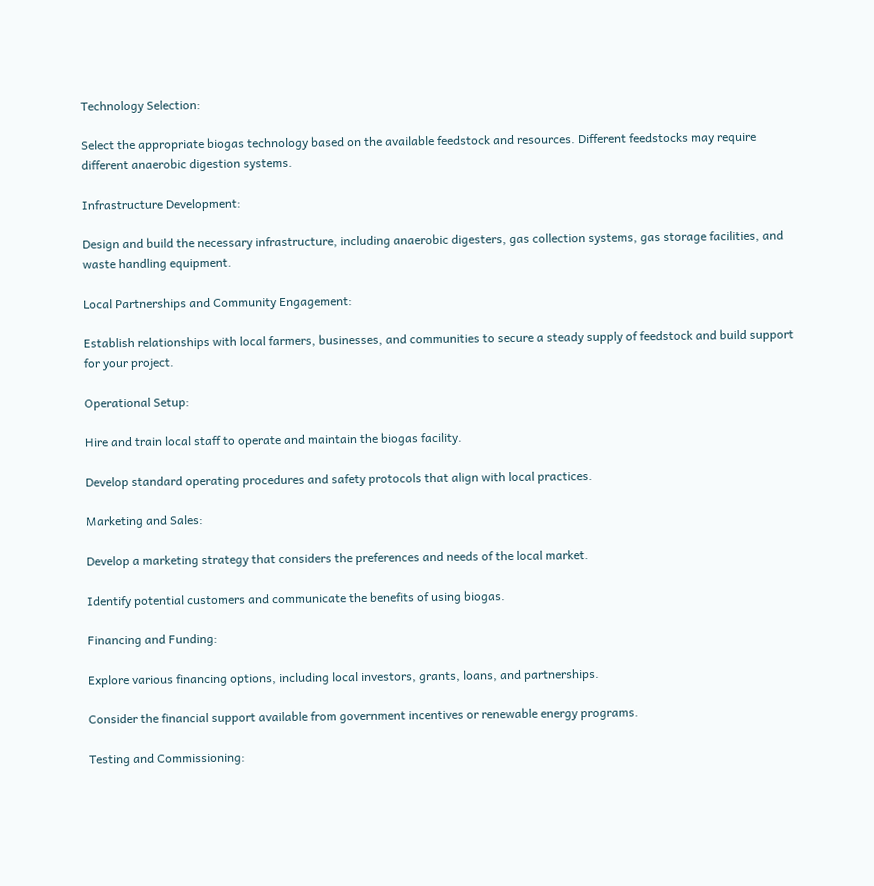Technology Selection:

Select the appropriate biogas technology based on the available feedstock and resources. Different feedstocks may require different anaerobic digestion systems.

Infrastructure Development:

Design and build the necessary infrastructure, including anaerobic digesters, gas collection systems, gas storage facilities, and waste handling equipment.

Local Partnerships and Community Engagement:

Establish relationships with local farmers, businesses, and communities to secure a steady supply of feedstock and build support for your project.

Operational Setup:

Hire and train local staff to operate and maintain the biogas facility.

Develop standard operating procedures and safety protocols that align with local practices.

Marketing and Sales:

Develop a marketing strategy that considers the preferences and needs of the local market.

Identify potential customers and communicate the benefits of using biogas.

Financing and Funding:

Explore various financing options, including local investors, grants, loans, and partnerships.

Consider the financial support available from government incentives or renewable energy programs.

Testing and Commissioning: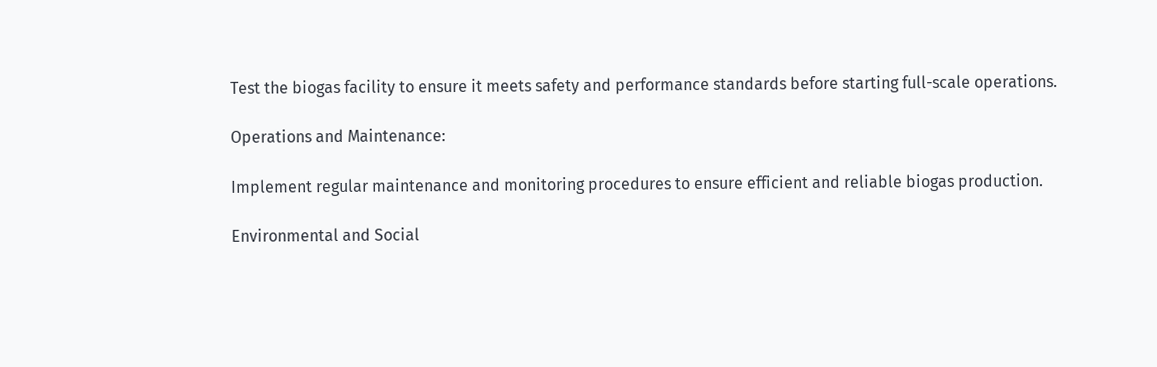Test the biogas facility to ensure it meets safety and performance standards before starting full-scale operations.

Operations and Maintenance:

Implement regular maintenance and monitoring procedures to ensure efficient and reliable biogas production.

Environmental and Social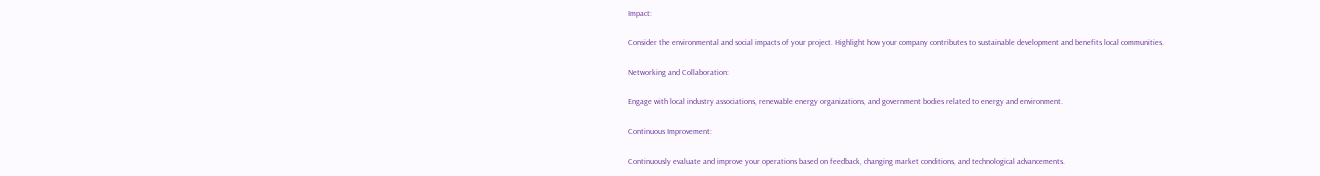Impact:

Consider the environmental and social impacts of your project. Highlight how your company contributes to sustainable development and benefits local communities.

Networking and Collaboration:

Engage with local industry associations, renewable energy organizations, and government bodies related to energy and environment.

Continuous Improvement:

Continuously evaluate and improve your operations based on feedback, changing market conditions, and technological advancements.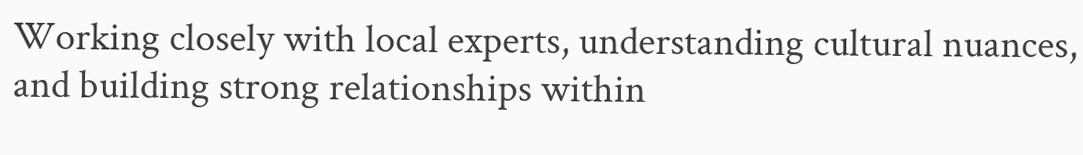Working closely with local experts, understanding cultural nuances, and building strong relationships within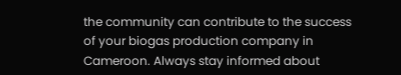the community can contribute to the success of your biogas production company in Cameroon. Always stay informed about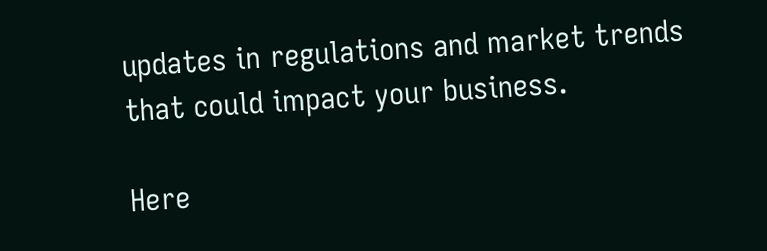updates in regulations and market trends that could impact your business.

Here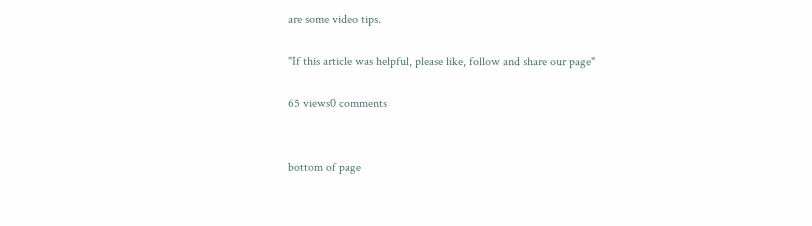are some video tips.

"If this article was helpful, please like, follow and share our page"

65 views0 comments


bottom of page